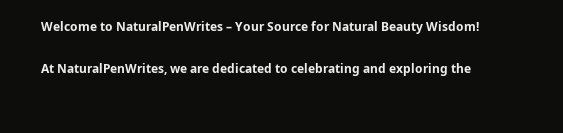Welcome to NaturalPenWrites – Your Source for Natural Beauty Wisdom!

At NaturalPenWrites, we are dedicated to celebrating and exploring the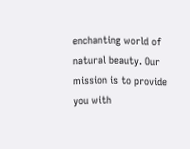enchanting world of natural beauty. Our mission is to provide you with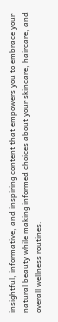insightful, informative, and inspiring content that empowers you to embrace your natural beauty while making informed choices about your skincare, haircare, and overall wellness routines.